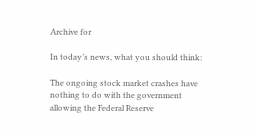Archive for

In today’s news, what you should think:

The ongoing stock market crashes have nothing to do with the government allowing the Federal Reserve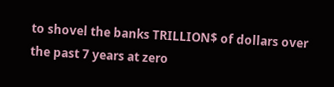to shovel the banks TRILLION$ of dollars over the past 7 years at zero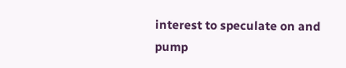interest to speculate on and pump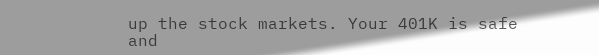up the stock markets. Your 401K is safe and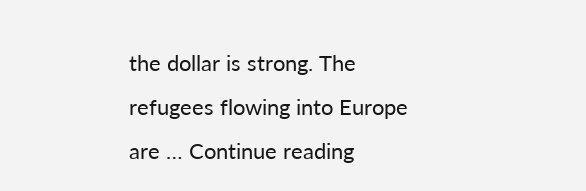the dollar is strong. The refugees flowing into Europe are … Continue reading